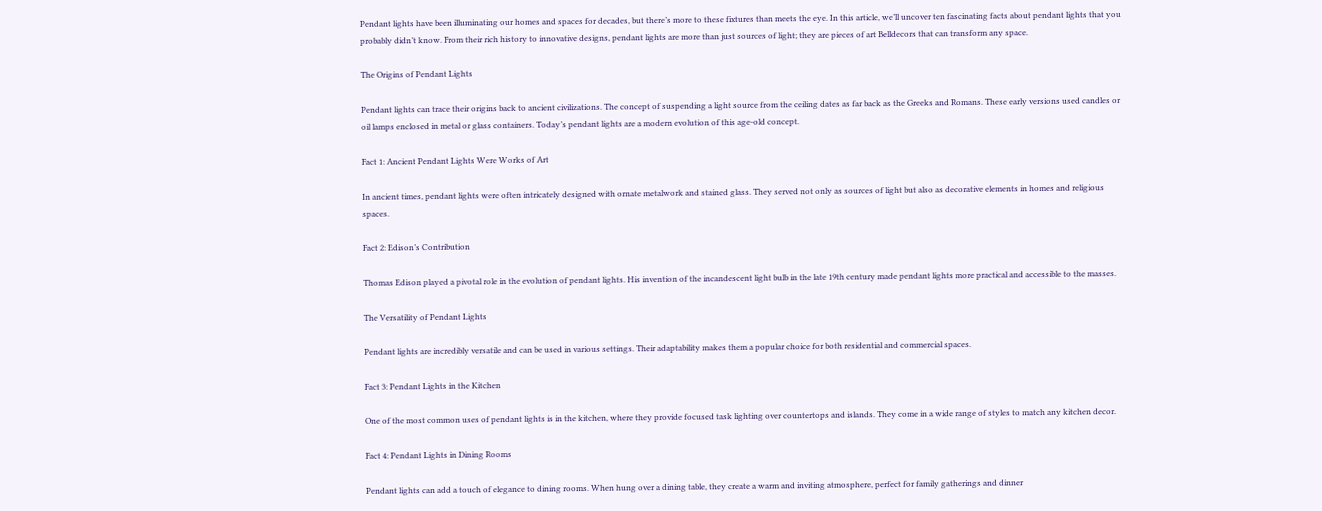Pendant lights have been illuminating our homes and spaces for decades, but there’s more to these fixtures than meets the eye. In this article, we’ll uncover ten fascinating facts about pendant lights that you probably didn’t know. From their rich history to innovative designs, pendant lights are more than just sources of light; they are pieces of art Belldecors that can transform any space.

The Origins of Pendant Lights

Pendant lights can trace their origins back to ancient civilizations. The concept of suspending a light source from the ceiling dates as far back as the Greeks and Romans. These early versions used candles or oil lamps enclosed in metal or glass containers. Today’s pendant lights are a modern evolution of this age-old concept.

Fact 1: Ancient Pendant Lights Were Works of Art

In ancient times, pendant lights were often intricately designed with ornate metalwork and stained glass. They served not only as sources of light but also as decorative elements in homes and religious spaces.

Fact 2: Edison’s Contribution

Thomas Edison played a pivotal role in the evolution of pendant lights. His invention of the incandescent light bulb in the late 19th century made pendant lights more practical and accessible to the masses.

The Versatility of Pendant Lights

Pendant lights are incredibly versatile and can be used in various settings. Their adaptability makes them a popular choice for both residential and commercial spaces.

Fact 3: Pendant Lights in the Kitchen

One of the most common uses of pendant lights is in the kitchen, where they provide focused task lighting over countertops and islands. They come in a wide range of styles to match any kitchen decor.

Fact 4: Pendant Lights in Dining Rooms

Pendant lights can add a touch of elegance to dining rooms. When hung over a dining table, they create a warm and inviting atmosphere, perfect for family gatherings and dinner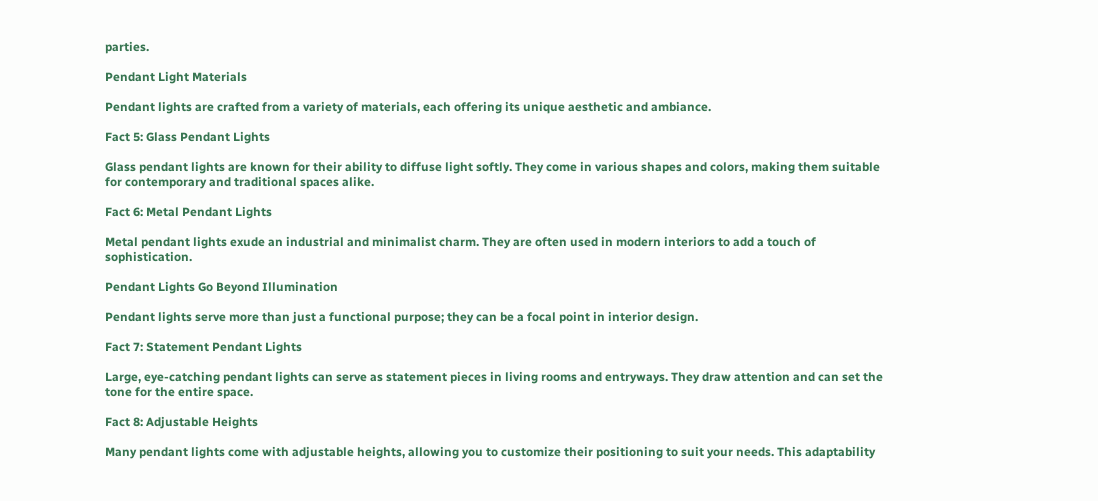parties.

Pendant Light Materials

Pendant lights are crafted from a variety of materials, each offering its unique aesthetic and ambiance.

Fact 5: Glass Pendant Lights

Glass pendant lights are known for their ability to diffuse light softly. They come in various shapes and colors, making them suitable for contemporary and traditional spaces alike.

Fact 6: Metal Pendant Lights

Metal pendant lights exude an industrial and minimalist charm. They are often used in modern interiors to add a touch of sophistication.

Pendant Lights Go Beyond Illumination

Pendant lights serve more than just a functional purpose; they can be a focal point in interior design.

Fact 7: Statement Pendant Lights

Large, eye-catching pendant lights can serve as statement pieces in living rooms and entryways. They draw attention and can set the tone for the entire space.

Fact 8: Adjustable Heights

Many pendant lights come with adjustable heights, allowing you to customize their positioning to suit your needs. This adaptability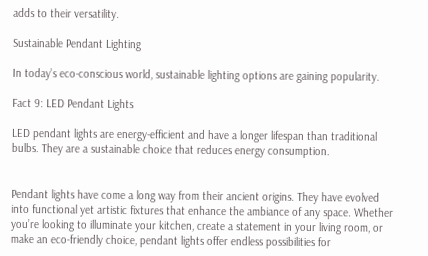adds to their versatility.

Sustainable Pendant Lighting

In today’s eco-conscious world, sustainable lighting options are gaining popularity.

Fact 9: LED Pendant Lights

LED pendant lights are energy-efficient and have a longer lifespan than traditional bulbs. They are a sustainable choice that reduces energy consumption.


Pendant lights have come a long way from their ancient origins. They have evolved into functional yet artistic fixtures that enhance the ambiance of any space. Whether you’re looking to illuminate your kitchen, create a statement in your living room, or make an eco-friendly choice, pendant lights offer endless possibilities for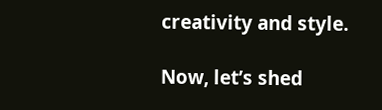creativity and style.

Now, let’s shed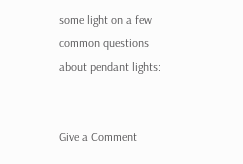some light on a few common questions about pendant lights:


Give a Comment